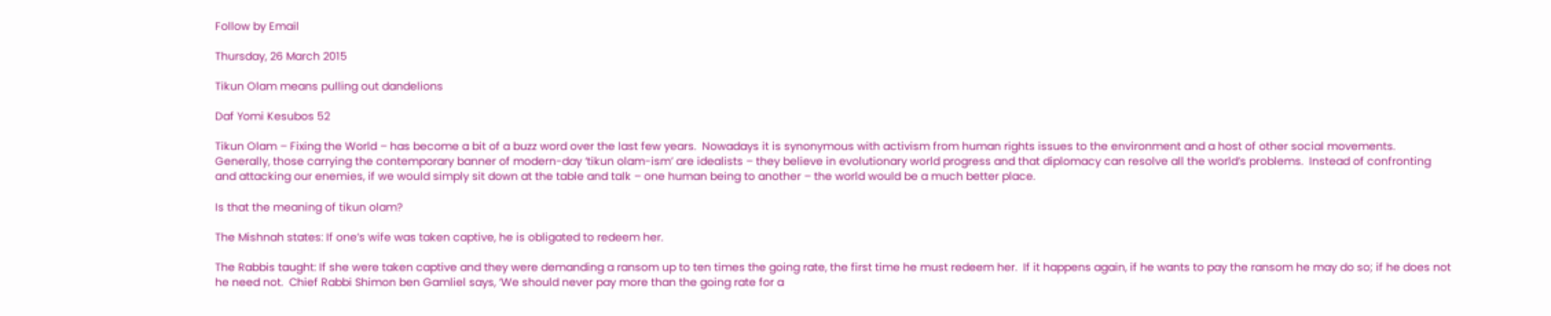Follow by Email

Thursday, 26 March 2015

Tikun Olam means pulling out dandelions

Daf Yomi Kesubos 52

Tikun Olam – Fixing the World – has become a bit of a buzz word over the last few years.  Nowadays it is synonymous with activism from human rights issues to the environment and a host of other social movements.    Generally, those carrying the contemporary banner of modern-day ‘tikun olam-ism’ are idealists – they believe in evolutionary world progress and that diplomacy can resolve all the world’s problems.  Instead of confronting and attacking our enemies, if we would simply sit down at the table and talk – one human being to another – the world would be a much better place.

Is that the meaning of tikun olam?

The Mishnah states: If one’s wife was taken captive, he is obligated to redeem her.

The Rabbis taught: If she were taken captive and they were demanding a ransom up to ten times the going rate, the first time he must redeem her.  If it happens again, if he wants to pay the ransom he may do so; if he does not he need not.  Chief Rabbi Shimon ben Gamliel says, ‘We should never pay more than the going rate for a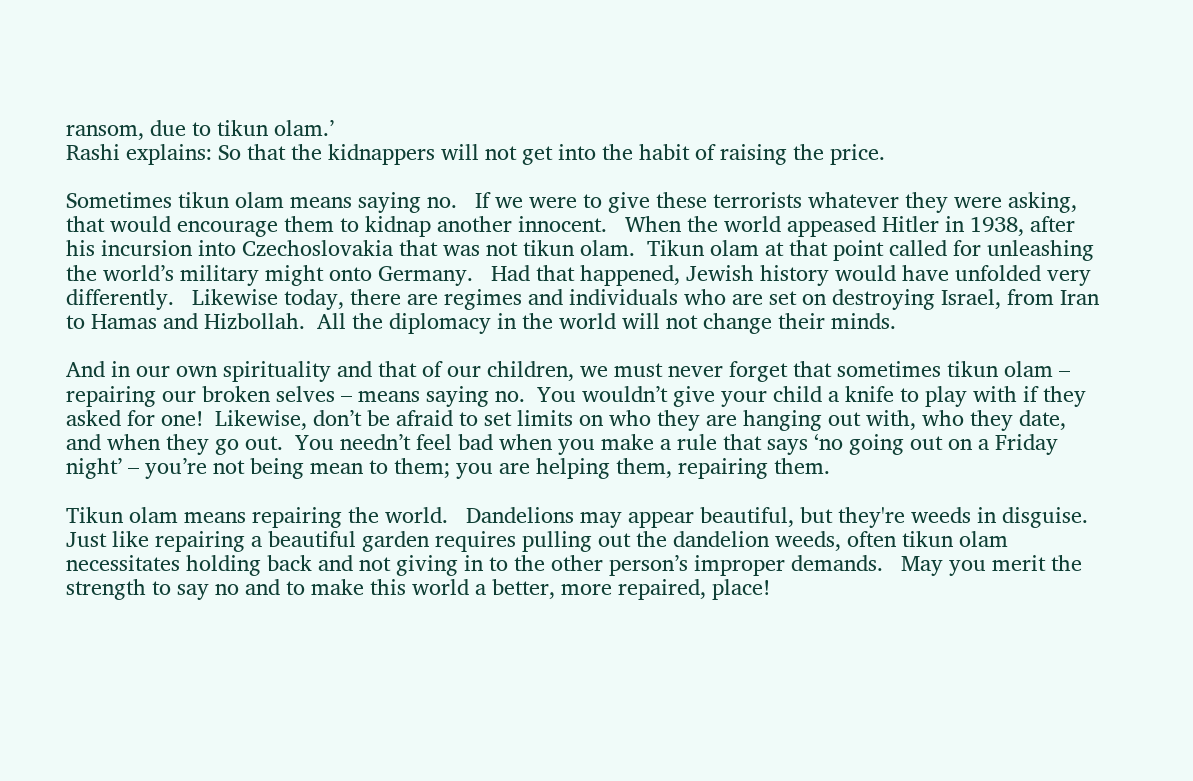ransom, due to tikun olam.’
Rashi explains: So that the kidnappers will not get into the habit of raising the price.

Sometimes tikun olam means saying no.   If we were to give these terrorists whatever they were asking, that would encourage them to kidnap another innocent.   When the world appeased Hitler in 1938, after his incursion into Czechoslovakia that was not tikun olam.  Tikun olam at that point called for unleashing the world’s military might onto Germany.   Had that happened, Jewish history would have unfolded very differently.   Likewise today, there are regimes and individuals who are set on destroying Israel, from Iran to Hamas and Hizbollah.  All the diplomacy in the world will not change their minds.

And in our own spirituality and that of our children, we must never forget that sometimes tikun olam – repairing our broken selves – means saying no.  You wouldn’t give your child a knife to play with if they asked for one!  Likewise, don’t be afraid to set limits on who they are hanging out with, who they date, and when they go out.  You needn’t feel bad when you make a rule that says ‘no going out on a Friday night’ – you’re not being mean to them; you are helping them, repairing them.

Tikun olam means repairing the world.   Dandelions may appear beautiful, but they're weeds in disguise.  Just like repairing a beautiful garden requires pulling out the dandelion weeds, often tikun olam necessitates holding back and not giving in to the other person’s improper demands.   May you merit the strength to say no and to make this world a better, more repaired, place!